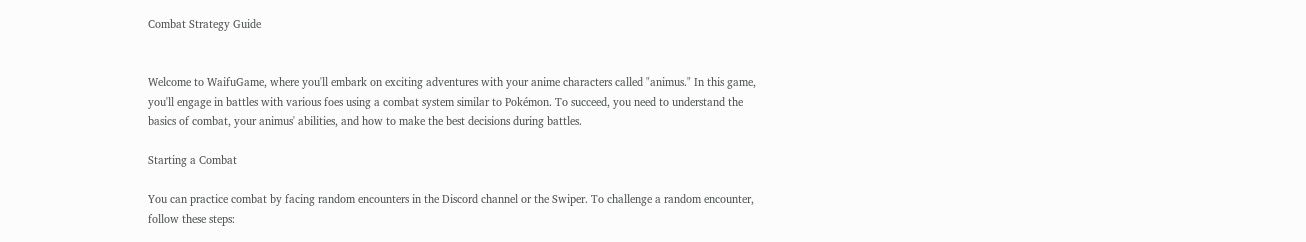Combat Strategy Guide


Welcome to WaifuGame, where you'll embark on exciting adventures with your anime characters called "animus." In this game, you'll engage in battles with various foes using a combat system similar to Pokémon. To succeed, you need to understand the basics of combat, your animus' abilities, and how to make the best decisions during battles.

Starting a Combat

You can practice combat by facing random encounters in the Discord channel or the Swiper. To challenge a random encounter, follow these steps: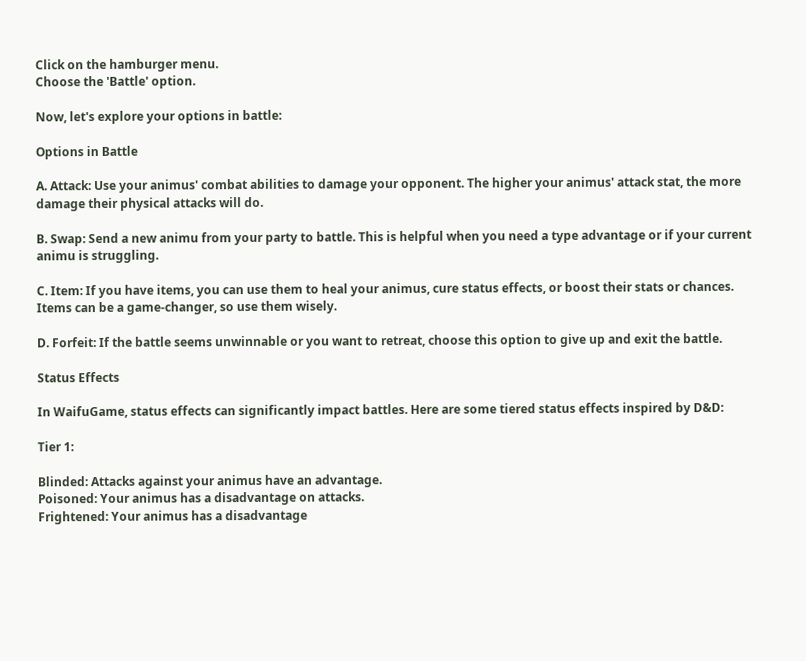Click on the hamburger menu.
Choose the 'Battle' option.

Now, let's explore your options in battle:

Options in Battle

A. Attack: Use your animus' combat abilities to damage your opponent. The higher your animus' attack stat, the more damage their physical attacks will do.

B. Swap: Send a new animu from your party to battle. This is helpful when you need a type advantage or if your current animu is struggling.

C. Item: If you have items, you can use them to heal your animus, cure status effects, or boost their stats or chances. Items can be a game-changer, so use them wisely.

D. Forfeit: If the battle seems unwinnable or you want to retreat, choose this option to give up and exit the battle.

Status Effects

In WaifuGame, status effects can significantly impact battles. Here are some tiered status effects inspired by D&D:

Tier 1:

Blinded: Attacks against your animus have an advantage.
Poisoned: Your animus has a disadvantage on attacks.
Frightened: Your animus has a disadvantage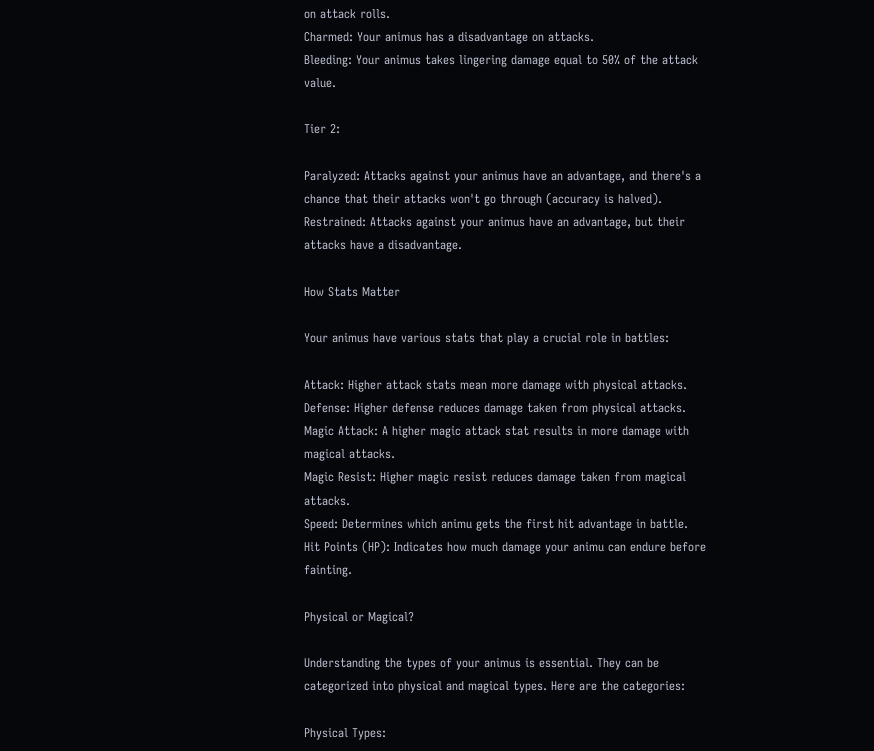on attack rolls.
Charmed: Your animus has a disadvantage on attacks.
Bleeding: Your animus takes lingering damage equal to 50% of the attack value.

Tier 2:

Paralyzed: Attacks against your animus have an advantage, and there's a chance that their attacks won't go through (accuracy is halved).
Restrained: Attacks against your animus have an advantage, but their attacks have a disadvantage.

How Stats Matter

Your animus have various stats that play a crucial role in battles:

Attack: Higher attack stats mean more damage with physical attacks.
Defense: Higher defense reduces damage taken from physical attacks.
Magic Attack: A higher magic attack stat results in more damage with magical attacks.
Magic Resist: Higher magic resist reduces damage taken from magical attacks.
Speed: Determines which animu gets the first hit advantage in battle.
Hit Points (HP): Indicates how much damage your animu can endure before fainting.

Physical or Magical?

Understanding the types of your animus is essential. They can be categorized into physical and magical types. Here are the categories:

Physical Types: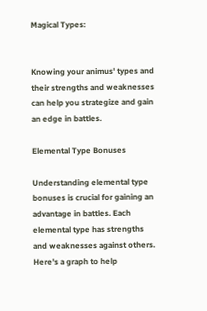Magical Types:


Knowing your animus' types and their strengths and weaknesses can help you strategize and gain an edge in battles.

Elemental Type Bonuses

Understanding elemental type bonuses is crucial for gaining an advantage in battles. Each elemental type has strengths and weaknesses against others. Here's a graph to help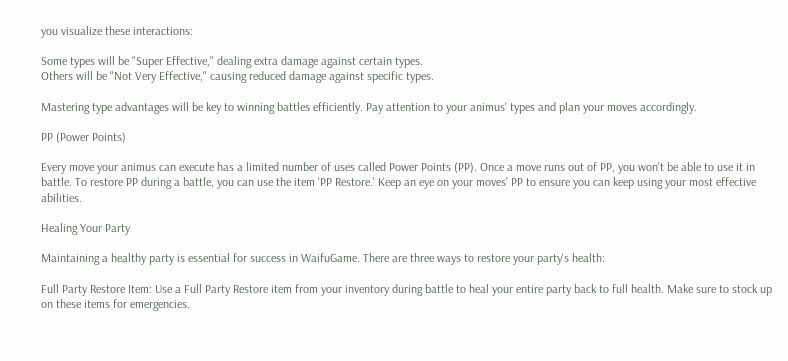you visualize these interactions:

Some types will be "Super Effective," dealing extra damage against certain types.
Others will be "Not Very Effective," causing reduced damage against specific types.

Mastering type advantages will be key to winning battles efficiently. Pay attention to your animus' types and plan your moves accordingly.

PP (Power Points)

Every move your animus can execute has a limited number of uses called Power Points (PP). Once a move runs out of PP, you won't be able to use it in battle. To restore PP during a battle, you can use the item 'PP Restore.' Keep an eye on your moves' PP to ensure you can keep using your most effective abilities.

Healing Your Party

Maintaining a healthy party is essential for success in WaifuGame. There are three ways to restore your party's health:

Full Party Restore Item: Use a Full Party Restore item from your inventory during battle to heal your entire party back to full health. Make sure to stock up on these items for emergencies.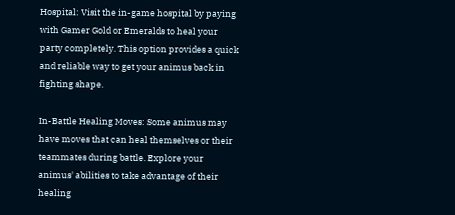Hospital: Visit the in-game hospital by paying with Gamer Gold or Emeralds to heal your party completely. This option provides a quick and reliable way to get your animus back in fighting shape.

In-Battle Healing Moves: Some animus may have moves that can heal themselves or their teammates during battle. Explore your animus' abilities to take advantage of their healing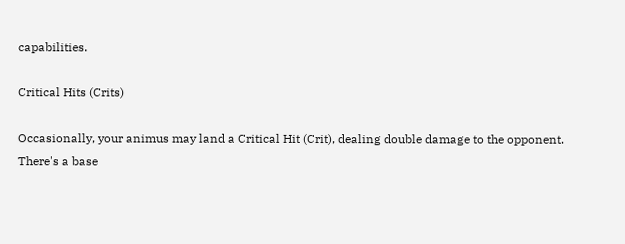capabilities.

Critical Hits (Crits)

Occasionally, your animus may land a Critical Hit (Crit), dealing double damage to the opponent. There's a base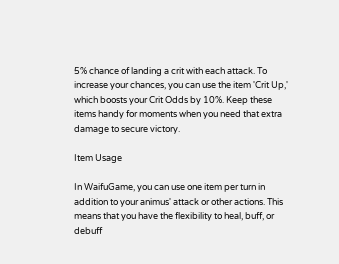5% chance of landing a crit with each attack. To increase your chances, you can use the item 'Crit Up,' which boosts your Crit Odds by 10%. Keep these items handy for moments when you need that extra damage to secure victory.

Item Usage

In WaifuGame, you can use one item per turn in addition to your animus' attack or other actions. This means that you have the flexibility to heal, buff, or debuff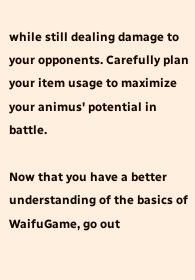while still dealing damage to your opponents. Carefully plan your item usage to maximize your animus' potential in battle.

Now that you have a better understanding of the basics of WaifuGame, go out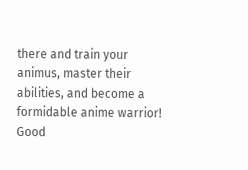there and train your animus, master their abilities, and become a formidable anime warrior! Good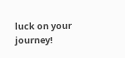luck on your journey!